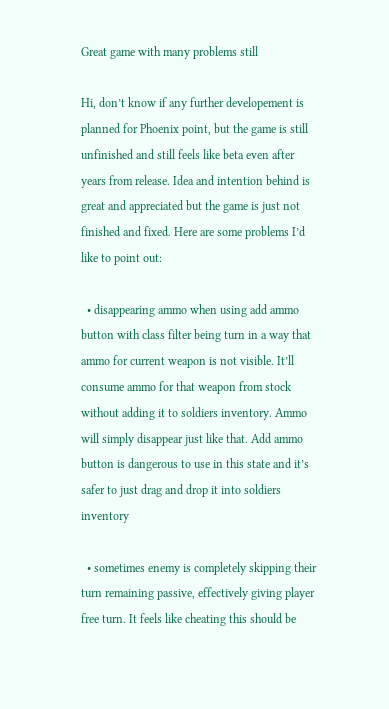Great game with many problems still

Hi, don’t know if any further developement is planned for Phoenix point, but the game is still unfinished and still feels like beta even after years from release. Idea and intention behind is great and appreciated but the game is just not finished and fixed. Here are some problems I’d like to point out:

  • disappearing ammo when using add ammo button with class filter being turn in a way that ammo for current weapon is not visible. It’ll consume ammo for that weapon from stock without adding it to soldiers inventory. Ammo will simply disappear just like that. Add ammo button is dangerous to use in this state and it’s safer to just drag and drop it into soldiers inventory

  • sometimes enemy is completely skipping their turn remaining passive, effectively giving player free turn. It feels like cheating this should be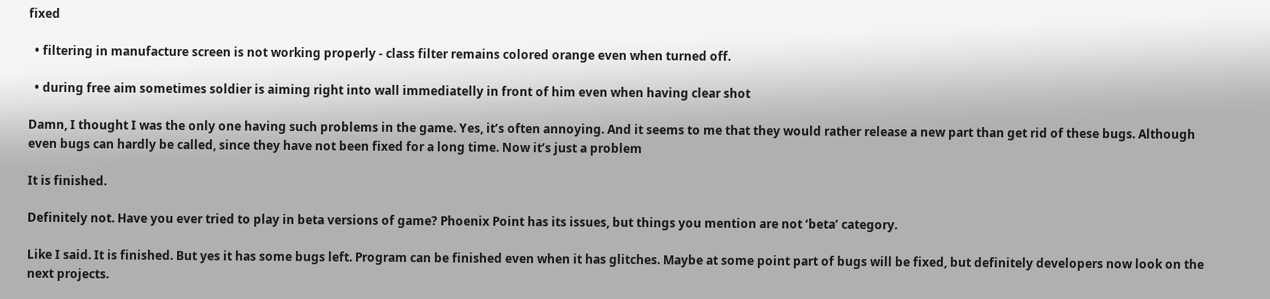fixed

  • filtering in manufacture screen is not working properly - class filter remains colored orange even when turned off.

  • during free aim sometimes soldier is aiming right into wall immediatelly in front of him even when having clear shot

Damn, I thought I was the only one having such problems in the game. Yes, it’s often annoying. And it seems to me that they would rather release a new part than get rid of these bugs. Although even bugs can hardly be called, since they have not been fixed for a long time. Now it’s just a problem

It is finished.

Definitely not. Have you ever tried to play in beta versions of game? Phoenix Point has its issues, but things you mention are not ‘beta’ category.

Like I said. It is finished. But yes it has some bugs left. Program can be finished even when it has glitches. Maybe at some point part of bugs will be fixed, but definitely developers now look on the next projects.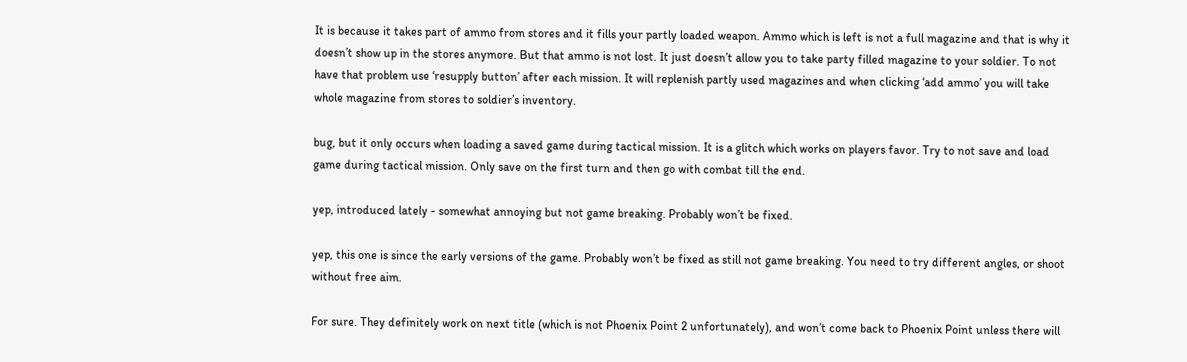It is because it takes part of ammo from stores and it fills your partly loaded weapon. Ammo which is left is not a full magazine and that is why it doesn’t show up in the stores anymore. But that ammo is not lost. It just doesn’t allow you to take party filled magazine to your soldier. To not have that problem use ‘resupply button’ after each mission. It will replenish partly used magazines and when clicking ‘add ammo’ you will take whole magazine from stores to soldier’s inventory.

bug, but it only occurs when loading a saved game during tactical mission. It is a glitch which works on players favor. Try to not save and load game during tactical mission. Only save on the first turn and then go with combat till the end.

yep, introduced lately - somewhat annoying but not game breaking. Probably won’t be fixed.

yep, this one is since the early versions of the game. Probably won’t be fixed as still not game breaking. You need to try different angles, or shoot without free aim.

For sure. They definitely work on next title (which is not Phoenix Point 2 unfortunately), and won’t come back to Phoenix Point unless there will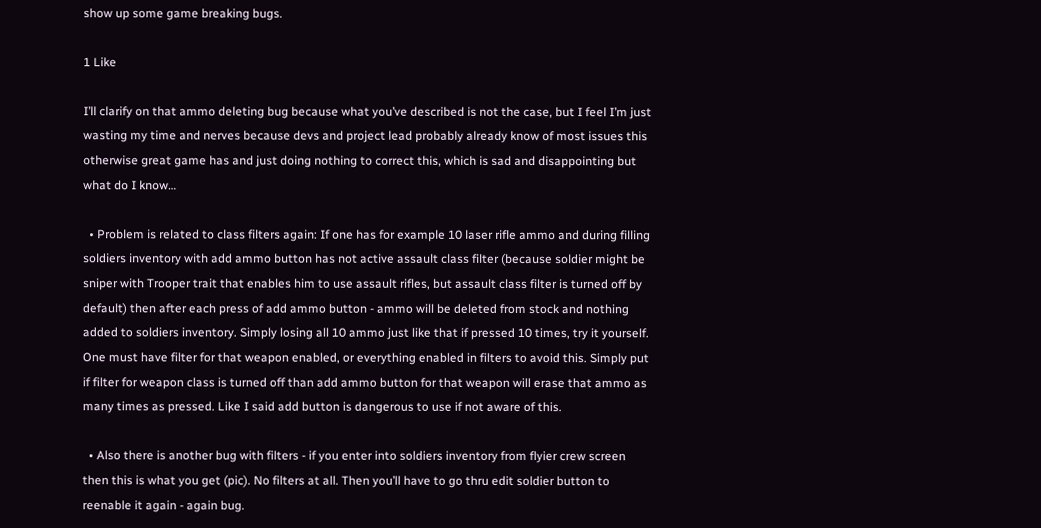show up some game breaking bugs.

1 Like

I’ll clarify on that ammo deleting bug because what you’ve described is not the case, but I feel I’m just wasting my time and nerves because devs and project lead probably already know of most issues this otherwise great game has and just doing nothing to correct this, which is sad and disappointing but what do I know…

  • Problem is related to class filters again: If one has for example 10 laser rifle ammo and during filling soldiers inventory with add ammo button has not active assault class filter (because soldier might be sniper with Trooper trait that enables him to use assault rifles, but assault class filter is turned off by default) then after each press of add ammo button - ammo will be deleted from stock and nothing added to soldiers inventory. Simply losing all 10 ammo just like that if pressed 10 times, try it yourself. One must have filter for that weapon enabled, or everything enabled in filters to avoid this. Simply put if filter for weapon class is turned off than add ammo button for that weapon will erase that ammo as many times as pressed. Like I said add button is dangerous to use if not aware of this.

  • Also there is another bug with filters - if you enter into soldiers inventory from flyier crew screen then this is what you get (pic). No filters at all. Then you’ll have to go thru edit soldier button to reenable it again - again bug.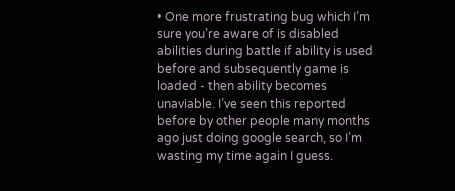• One more frustrating bug which I’m sure you’re aware of is disabled abilities during battle if ability is used before and subsequently game is loaded - then ability becomes unaviable. I’ve seen this reported before by other people many months ago just doing google search, so I’m wasting my time again I guess.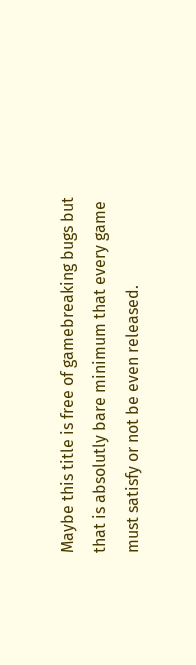Maybe this title is free of gamebreaking bugs but that is absolutly bare minimum that every game must satisfy or not be even released.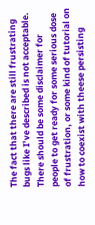The fact that there are still frustrating bugs like I’ve described is not acceptable. There should be some disclaimer for people to get ready for some serious dose of frustration, or some kind of tutorial on how to coexist with theese persisting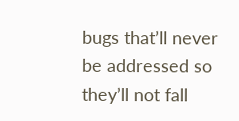bugs that’ll never be addressed so they’ll not fall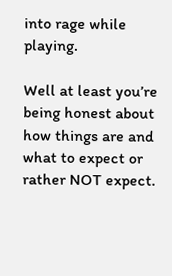into rage while playing.

Well at least you’re being honest about how things are and what to expect or rather NOT expect.